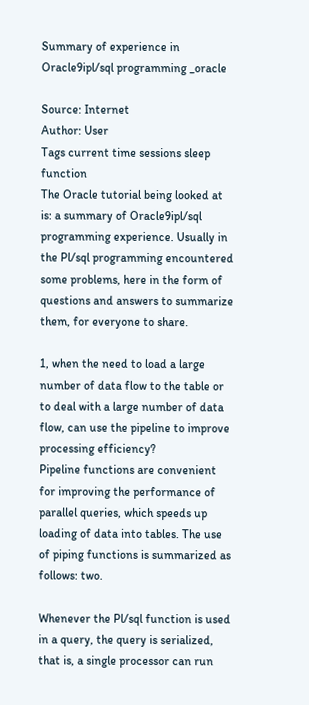Summary of experience in Oracle9ipl/sql programming _oracle

Source: Internet
Author: User
Tags current time sessions sleep function
The Oracle tutorial being looked at is: a summary of Oracle9ipl/sql programming experience. Usually in the Pl/sql programming encountered some problems, here in the form of questions and answers to summarize them, for everyone to share.

1, when the need to load a large number of data flow to the table or to deal with a large number of data flow, can use the pipeline to improve processing efficiency?
Pipeline functions are convenient for improving the performance of parallel queries, which speeds up loading of data into tables. The use of piping functions is summarized as follows: two.

Whenever the Pl/sql function is used in a query, the query is serialized, that is, a single processor can run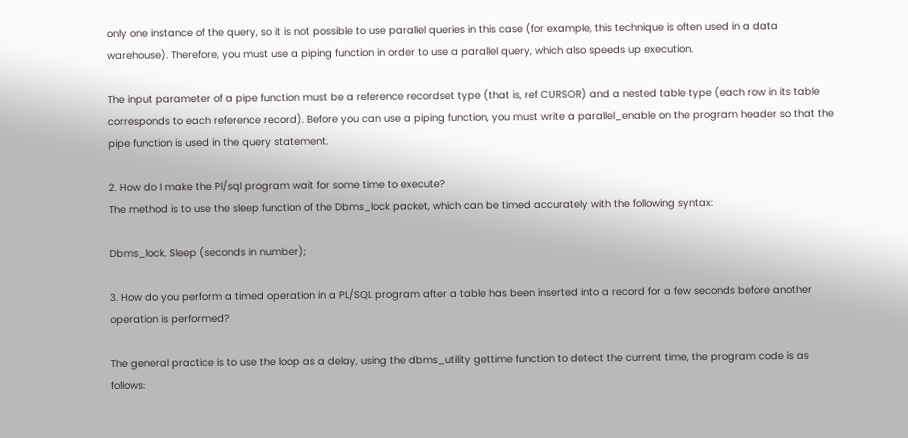only one instance of the query, so it is not possible to use parallel queries in this case (for example, this technique is often used in a data warehouse). Therefore, you must use a piping function in order to use a parallel query, which also speeds up execution.

The input parameter of a pipe function must be a reference recordset type (that is, ref CURSOR) and a nested table type (each row in its table corresponds to each reference record). Before you can use a piping function, you must write a parallel_enable on the program header so that the pipe function is used in the query statement.

2. How do I make the Pl/sql program wait for some time to execute?
The method is to use the sleep function of the Dbms_lock packet, which can be timed accurately with the following syntax:

Dbms_lock. Sleep (seconds in number);

3. How do you perform a timed operation in a PL/SQL program after a table has been inserted into a record for a few seconds before another operation is performed?

The general practice is to use the loop as a delay, using the dbms_utility gettime function to detect the current time, the program code is as follows: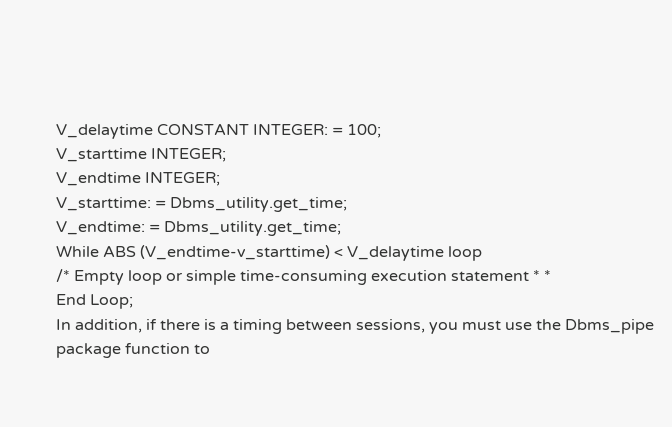V_delaytime CONSTANT INTEGER: = 100;
V_starttime INTEGER;
V_endtime INTEGER;
V_starttime: = Dbms_utility.get_time;
V_endtime: = Dbms_utility.get_time;
While ABS (V_endtime-v_starttime) < V_delaytime loop
/* Empty loop or simple time-consuming execution statement * *
End Loop;
In addition, if there is a timing between sessions, you must use the Dbms_pipe package function to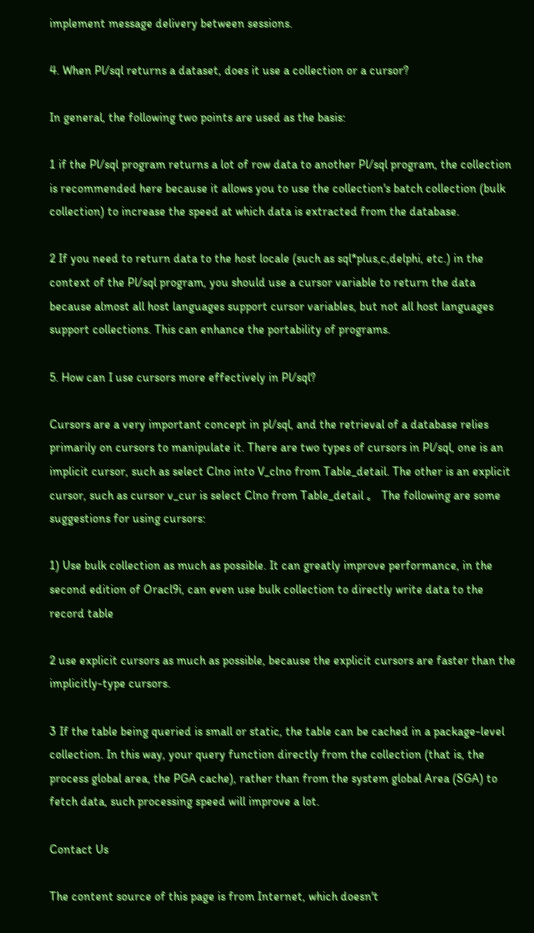implement message delivery between sessions.

4. When Pl/sql returns a dataset, does it use a collection or a cursor?

In general, the following two points are used as the basis:

1 if the Pl/sql program returns a lot of row data to another Pl/sql program, the collection is recommended here because it allows you to use the collection's batch collection (bulk collection) to increase the speed at which data is extracted from the database.

2 If you need to return data to the host locale (such as sql*plus,c,delphi, etc.) in the context of the Pl/sql program, you should use a cursor variable to return the data because almost all host languages support cursor variables, but not all host languages support collections. This can enhance the portability of programs.

5. How can I use cursors more effectively in Pl/sql?

Cursors are a very important concept in pl/sql, and the retrieval of a database relies primarily on cursors to manipulate it. There are two types of cursors in Pl/sql, one is an implicit cursor, such as select Clno into V_clno from Table_detail. The other is an explicit cursor, such as cursor v_cur is select Clno from Table_detail 。 The following are some suggestions for using cursors:

1) Use bulk collection as much as possible. It can greatly improve performance, in the second edition of Oracl9i, can even use bulk collection to directly write data to the record table

2 use explicit cursors as much as possible, because the explicit cursors are faster than the implicitly-type cursors.

3 If the table being queried is small or static, the table can be cached in a package-level collection. In this way, your query function directly from the collection (that is, the process global area, the PGA cache), rather than from the system global Area (SGA) to fetch data, such processing speed will improve a lot.

Contact Us

The content source of this page is from Internet, which doesn't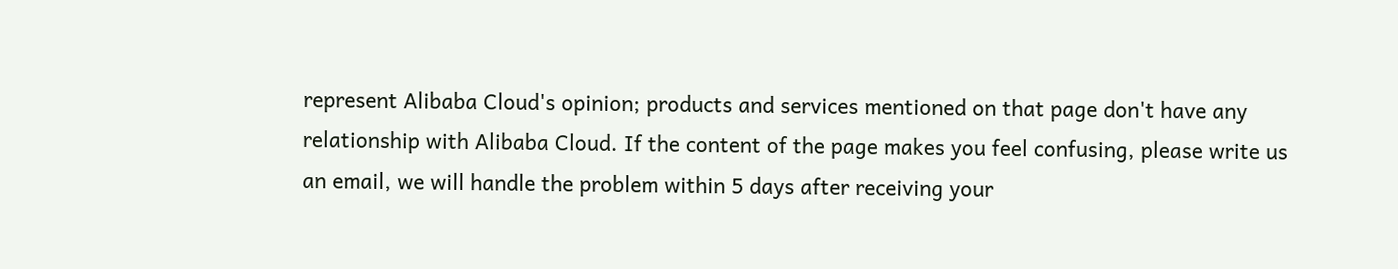represent Alibaba Cloud's opinion; products and services mentioned on that page don't have any relationship with Alibaba Cloud. If the content of the page makes you feel confusing, please write us an email, we will handle the problem within 5 days after receiving your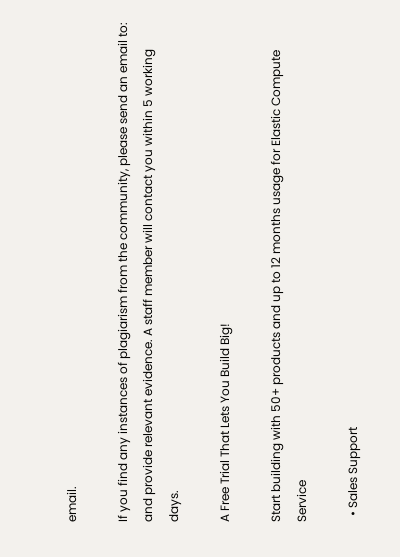email.

If you find any instances of plagiarism from the community, please send an email to: and provide relevant evidence. A staff member will contact you within 5 working days.

A Free Trial That Lets You Build Big!

Start building with 50+ products and up to 12 months usage for Elastic Compute Service

  • Sales Support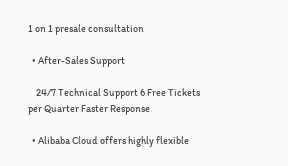1 on 1 presale consultation

  • After-Sales Support

    24/7 Technical Support 6 Free Tickets per Quarter Faster Response

  • Alibaba Cloud offers highly flexible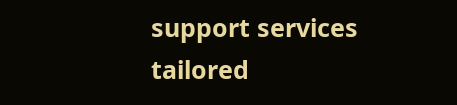support services tailored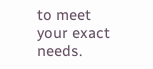to meet your exact needs.